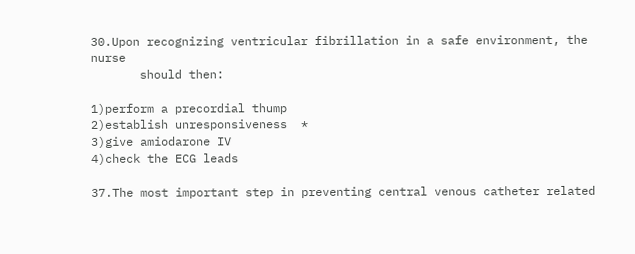30.Upon recognizing ventricular fibrillation in a safe environment, the nurse
       should then:

1)perform a precordial thump
2)establish unresponsiveness  *
3)give amiodarone IV
4)check the ECG leads

37.The most important step in preventing central venous catheter related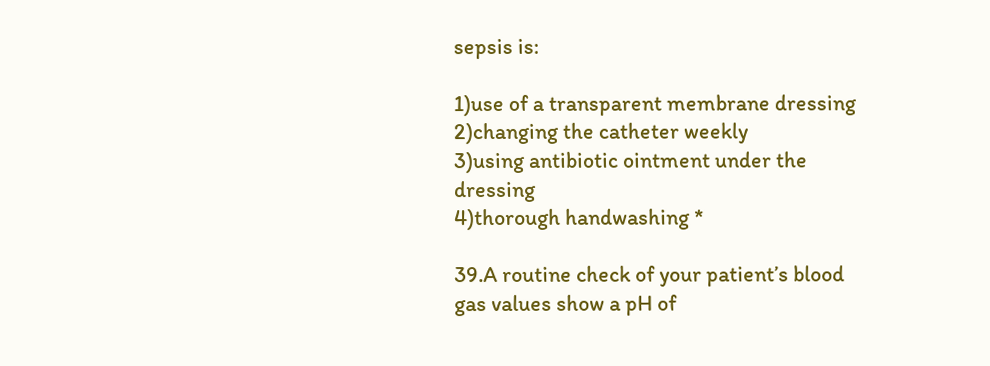sepsis is:

1)use of a transparent membrane dressing
2)changing the catheter weekly
3)using antibiotic ointment under the dressing
4)thorough handwashing *

39.A routine check of your patient’s blood gas values show a pH of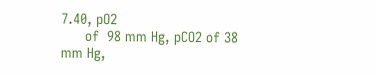7.40, pO2
      of  98 mm Hg, pCO2 of 38 mm Hg,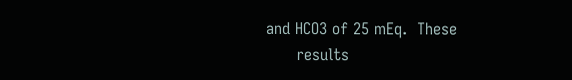and HCO3 of 25 mEq.  These
      results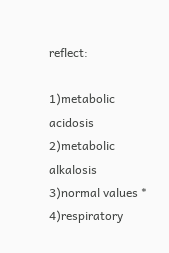reflect:

1)metabolic acidosis
2)metabolic alkalosis
3)normal values *
4)respiratory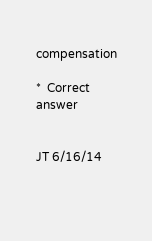compensation

*  Correct answer


JT 6/16/14